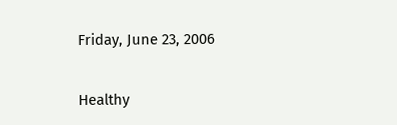Friday, June 23, 2006

Healthy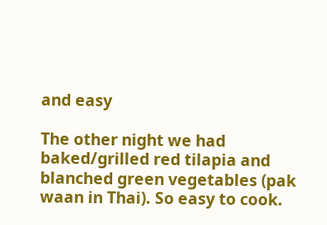and easy

The other night we had baked/grilled red tilapia and blanched green vegetables (pak waan in Thai). So easy to cook.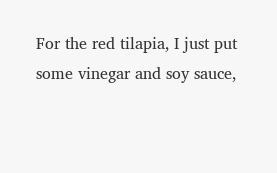For the red tilapia, I just put some vinegar and soy sauce,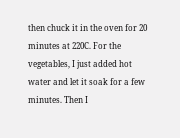then chuck it in the oven for 20 minutes at 220C. For the vegetables, I just added hot water and let it soak for a few minutes. Then I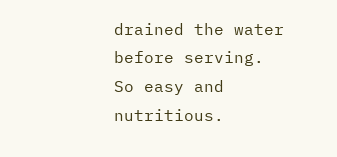drained the water before serving. So easy and nutritious.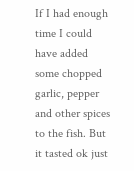If I had enough time I could have added some chopped garlic, pepper and other spices to the fish. But it tasted ok just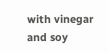with vinegar and soy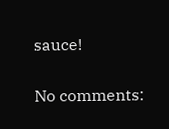sauce!

No comments: